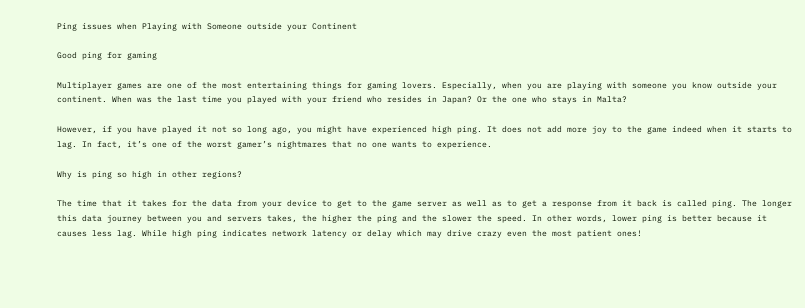Ping issues when Playing with Someone outside your Continent

Good ping for gaming

Multiplayer games are one of the most entertaining things for gaming lovers. Especially, when you are playing with someone you know outside your continent. When was the last time you played with your friend who resides in Japan? Or the one who stays in Malta?

However, if you have played it not so long ago, you might have experienced high ping. It does not add more joy to the game indeed when it starts to lag. In fact, it’s one of the worst gamer’s nightmares that no one wants to experience.

Why is ping so high in other regions?

The time that it takes for the data from your device to get to the game server as well as to get a response from it back is called ping. The longer this data journey between you and servers takes, the higher the ping and the slower the speed. In other words, lower ping is better because it causes less lag. While high ping indicates network latency or delay which may drive crazy even the most patient ones!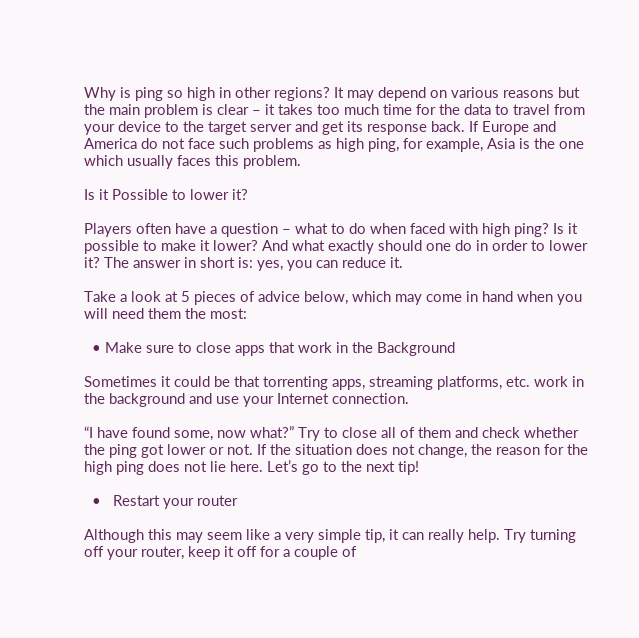Why is ping so high in other regions? It may depend on various reasons but the main problem is clear – it takes too much time for the data to travel from your device to the target server and get its response back. If Europe and America do not face such problems as high ping, for example, Asia is the one which usually faces this problem.

Is it Possible to lower it?

Players often have a question – what to do when faced with high ping? Is it possible to make it lower? And what exactly should one do in order to lower it? The answer in short is: yes, you can reduce it.

Take a look at 5 pieces of advice below, which may come in hand when you will need them the most:

  • Make sure to close apps that work in the Background

Sometimes it could be that torrenting apps, streaming platforms, etc. work in the background and use your Internet connection.

“I have found some, now what?” Try to close all of them and check whether the ping got lower or not. If the situation does not change, the reason for the high ping does not lie here. Let’s go to the next tip!

  •   Restart your router

Although this may seem like a very simple tip, it can really help. Try turning off your router, keep it off for a couple of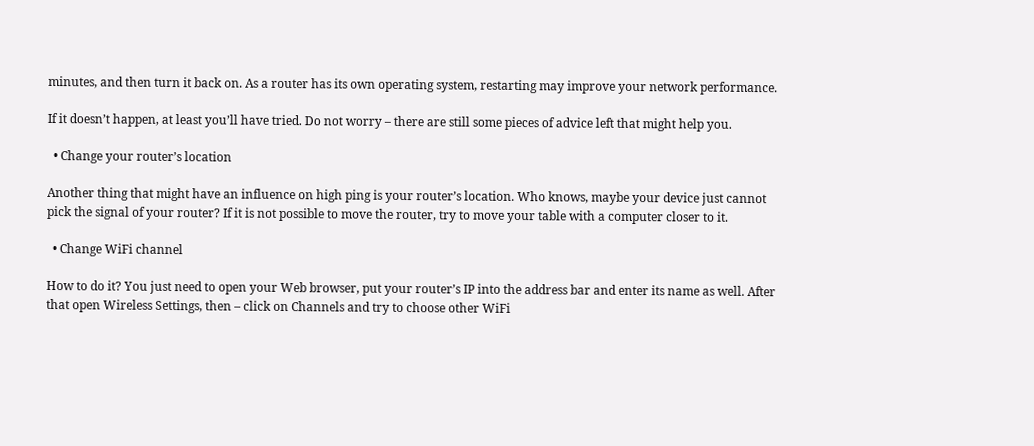minutes, and then turn it back on. As a router has its own operating system, restarting may improve your network performance.

If it doesn’t happen, at least you’ll have tried. Do not worry – there are still some pieces of advice left that might help you.

  • Change your router’s location

Another thing that might have an influence on high ping is your router’s location. Who knows, maybe your device just cannot pick the signal of your router? If it is not possible to move the router, try to move your table with a computer closer to it.

  • Change WiFi channel

How to do it? You just need to open your Web browser, put your router’s IP into the address bar and enter its name as well. After that open Wireless Settings, then – click on Channels and try to choose other WiFi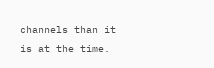channels than it is at the time.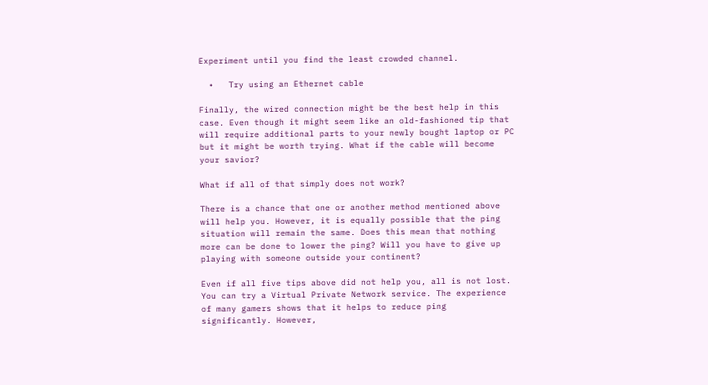Experiment until you find the least crowded channel.

  •   Try using an Ethernet cable

Finally, the wired connection might be the best help in this case. Even though it might seem like an old-fashioned tip that will require additional parts to your newly bought laptop or PC but it might be worth trying. What if the cable will become your savior?

What if all of that simply does not work?

There is a chance that one or another method mentioned above will help you. However, it is equally possible that the ping situation will remain the same. Does this mean that nothing more can be done to lower the ping? Will you have to give up playing with someone outside your continent?

Even if all five tips above did not help you, all is not lost. You can try a Virtual Private Network service. The experience of many gamers shows that it helps to reduce ping significantly. However,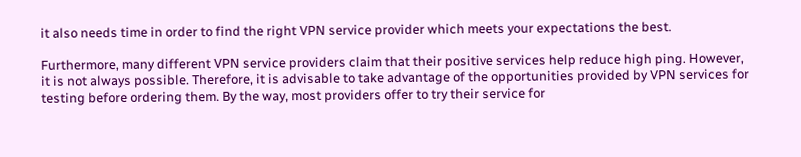it also needs time in order to find the right VPN service provider which meets your expectations the best.

Furthermore, many different VPN service providers claim that their positive services help reduce high ping. However, it is not always possible. Therefore, it is advisable to take advantage of the opportunities provided by VPN services for testing before ordering them. By the way, most providers offer to try their service for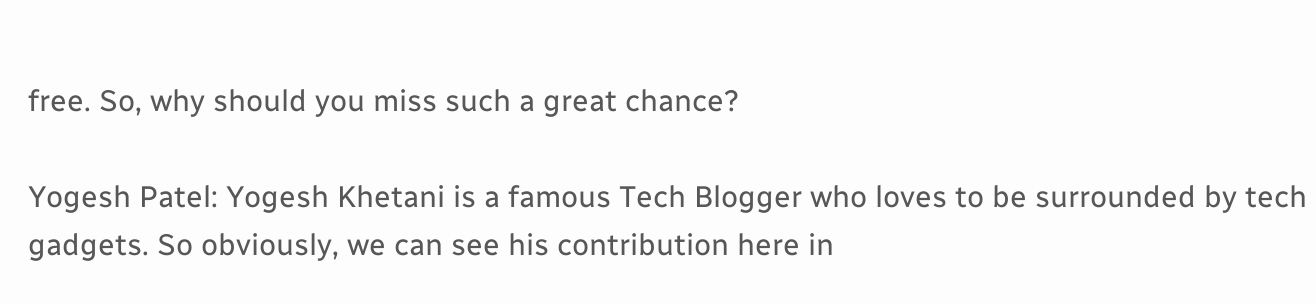free. So, why should you miss such a great chance?

Yogesh Patel: Yogesh Khetani is a famous Tech Blogger who loves to be surrounded by tech gadgets. So obviously, we can see his contribution here in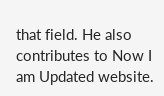that field. He also contributes to Now I am Updated website.